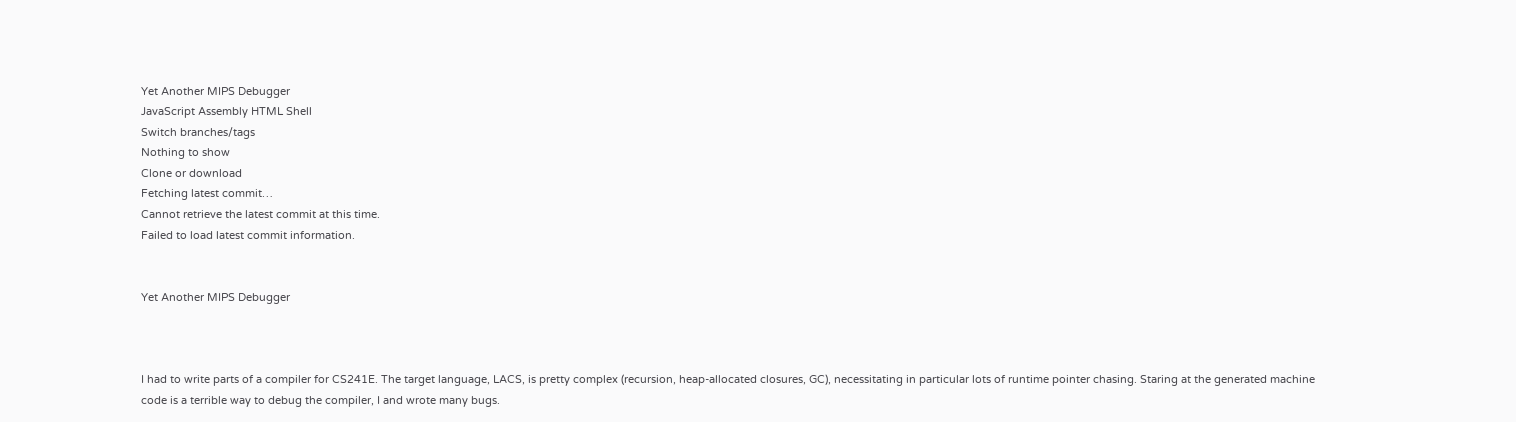Yet Another MIPS Debugger
JavaScript Assembly HTML Shell
Switch branches/tags
Nothing to show
Clone or download
Fetching latest commit…
Cannot retrieve the latest commit at this time.
Failed to load latest commit information.


Yet Another MIPS Debugger



I had to write parts of a compiler for CS241E. The target language, LACS, is pretty complex (recursion, heap-allocated closures, GC), necessitating in particular lots of runtime pointer chasing. Staring at the generated machine code is a terrible way to debug the compiler, I and wrote many bugs.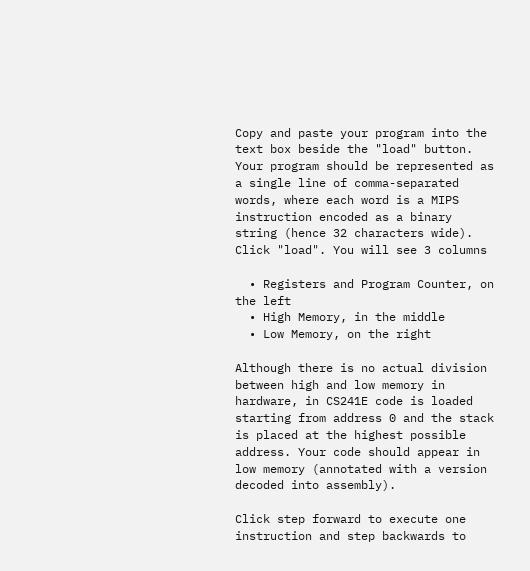Copy and paste your program into the text box beside the "load" button. Your program should be represented as a single line of comma-separated words, where each word is a MIPS instruction encoded as a binary string (hence 32 characters wide). Click "load". You will see 3 columns

  • Registers and Program Counter, on the left
  • High Memory, in the middle
  • Low Memory, on the right

Although there is no actual division between high and low memory in hardware, in CS241E code is loaded starting from address 0 and the stack is placed at the highest possible address. Your code should appear in low memory (annotated with a version decoded into assembly).

Click step forward to execute one instruction and step backwards to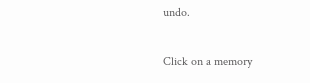undo.

Click on a memory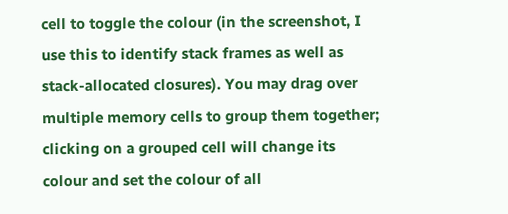cell to toggle the colour (in the screenshot, I use this to identify stack frames as well as stack-allocated closures). You may drag over multiple memory cells to group them together; clicking on a grouped cell will change its colour and set the colour of all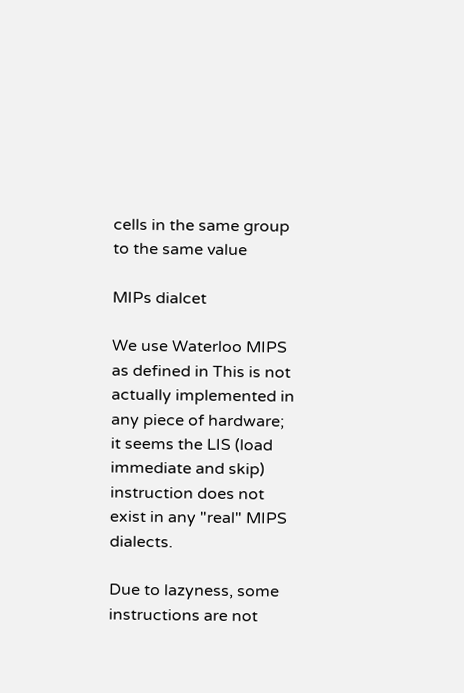cells in the same group to the same value

MIPs dialcet

We use Waterloo MIPS as defined in This is not actually implemented in any piece of hardware; it seems the LIS (load immediate and skip) instruction does not exist in any "real" MIPS dialects.

Due to lazyness, some instructions are not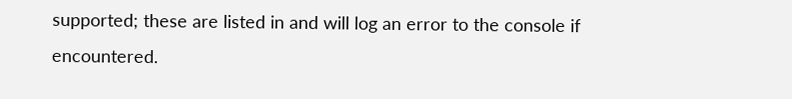supported; these are listed in and will log an error to the console if encountered.